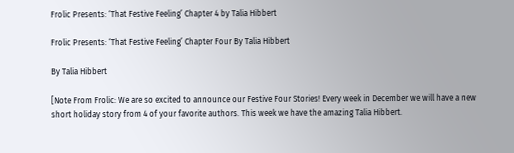Frolic Presents: ‘That Festive Feeling’ Chapter 4 by Talia Hibbert

Frolic Presents: ‘That Festive Feeling’ Chapter Four By Talia Hibbert

By Talia Hibbert

[Note From Frolic: We are so excited to announce our Festive Four Stories! Every week in December we will have a new short holiday story from 4 of your favorite authors. This week we have the amazing Talia Hibbert.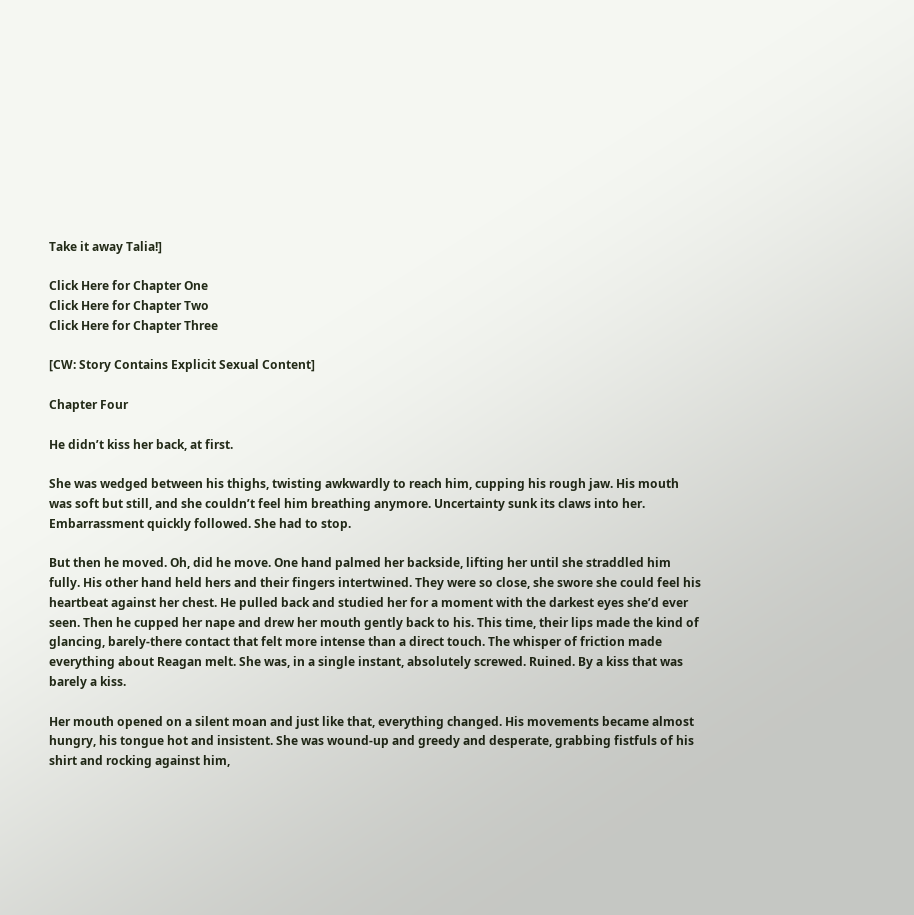Take it away Talia!]

Click Here for Chapter One
Click Here for Chapter Two
Click Here for Chapter Three

[CW: Story Contains Explicit Sexual Content]

Chapter Four

He didn’t kiss her back, at first.

She was wedged between his thighs, twisting awkwardly to reach him, cupping his rough jaw. His mouth was soft but still, and she couldn’t feel him breathing anymore. Uncertainty sunk its claws into her. Embarrassment quickly followed. She had to stop.

But then he moved. Oh, did he move. One hand palmed her backside, lifting her until she straddled him fully. His other hand held hers and their fingers intertwined. They were so close, she swore she could feel his heartbeat against her chest. He pulled back and studied her for a moment with the darkest eyes she’d ever seen. Then he cupped her nape and drew her mouth gently back to his. This time, their lips made the kind of glancing, barely-there contact that felt more intense than a direct touch. The whisper of friction made everything about Reagan melt. She was, in a single instant, absolutely screwed. Ruined. By a kiss that was barely a kiss.

Her mouth opened on a silent moan and just like that, everything changed. His movements became almost hungry, his tongue hot and insistent. She was wound-up and greedy and desperate, grabbing fistfuls of his shirt and rocking against him,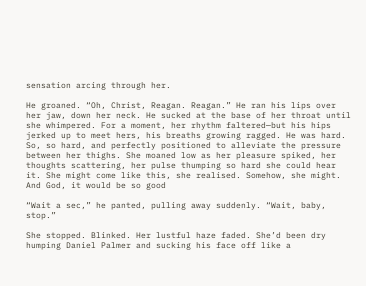sensation arcing through her.

He groaned. “Oh, Christ, Reagan. Reagan.” He ran his lips over her jaw, down her neck. He sucked at the base of her throat until she whimpered. For a moment, her rhythm faltered—but his hips jerked up to meet hers, his breaths growing ragged. He was hard. So, so hard, and perfectly positioned to alleviate the pressure between her thighs. She moaned low as her pleasure spiked, her thoughts scattering, her pulse thumping so hard she could hear it. She might come like this, she realised. Somehow, she might. And God, it would be so good

“Wait a sec,” he panted, pulling away suddenly. “Wait, baby, stop.”

She stopped. Blinked. Her lustful haze faded. She’d been dry humping Daniel Palmer and sucking his face off like a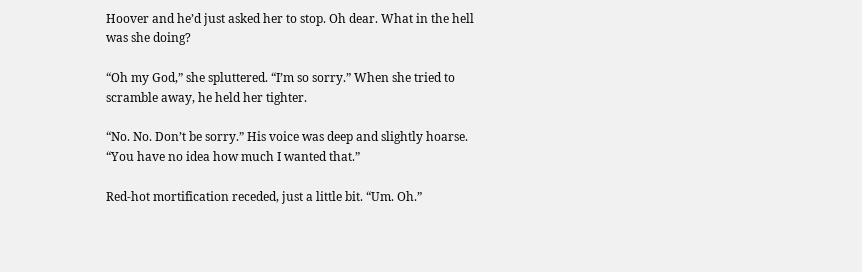Hoover and he’d just asked her to stop. Oh dear. What in the hell was she doing?

“Oh my God,” she spluttered. “I’m so sorry.” When she tried to scramble away, he held her tighter.

“No. No. Don’t be sorry.” His voice was deep and slightly hoarse. “You have no idea how much I wanted that.”

Red-hot mortification receded, just a little bit. “Um. Oh.”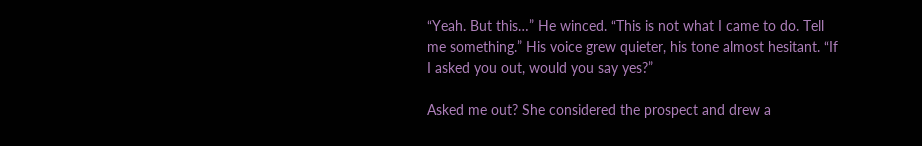“Yeah. But this…” He winced. “This is not what I came to do. Tell me something.” His voice grew quieter, his tone almost hesitant. “If I asked you out, would you say yes?”

Asked me out? She considered the prospect and drew a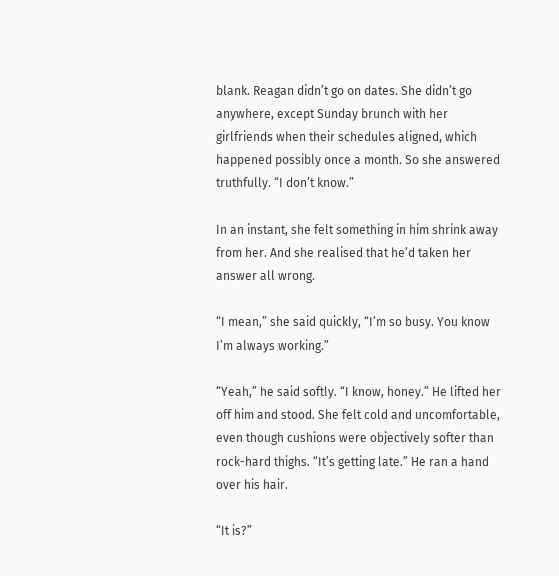blank. Reagan didn’t go on dates. She didn’t go anywhere, except Sunday brunch with her girlfriends when their schedules aligned, which happened possibly once a month. So she answered truthfully. “I don’t know.”

In an instant, she felt something in him shrink away from her. And she realised that he’d taken her answer all wrong.

“I mean,” she said quickly, “I’m so busy. You know I’m always working.”

“Yeah,” he said softly. “I know, honey.” He lifted her off him and stood. She felt cold and uncomfortable, even though cushions were objectively softer than rock-hard thighs. “It’s getting late.” He ran a hand over his hair.

“It is?”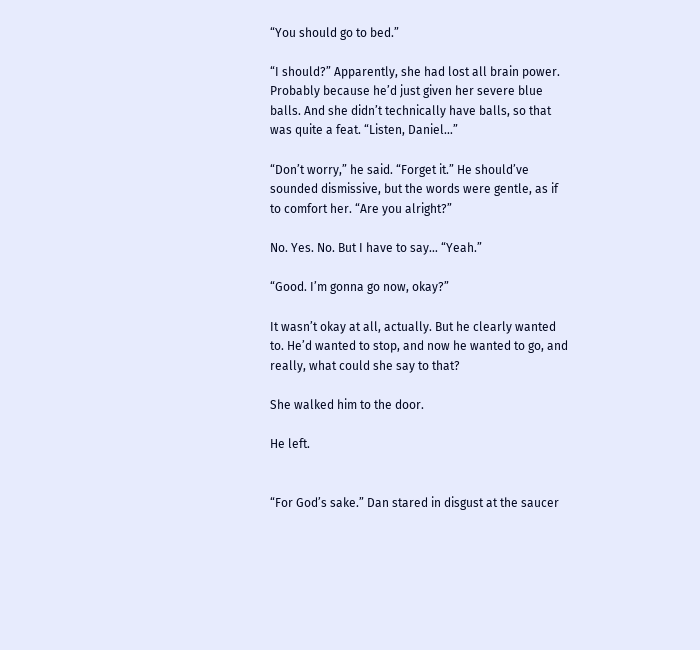“You should go to bed.”

“I should?” Apparently, she had lost all brain power. Probably because he’d just given her severe blue balls. And she didn’t technically have balls, so that was quite a feat. “Listen, Daniel…”

“Don’t worry,” he said. “Forget it.” He should’ve sounded dismissive, but the words were gentle, as if to comfort her. “Are you alright?”

No. Yes. No. But I have to say… “Yeah.”

“Good. I’m gonna go now, okay?”

It wasn’t okay at all, actually. But he clearly wanted to. He’d wanted to stop, and now he wanted to go, and really, what could she say to that?

She walked him to the door.

He left.


“For God’s sake.” Dan stared in disgust at the saucer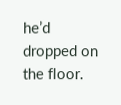he’d dropped on the floor.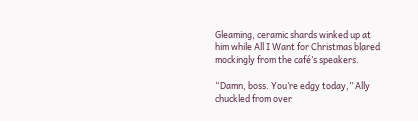Gleaming, ceramic shards winked up at him while All I Want for Christmas blared mockingly from the café’s speakers.

“Damn, boss. You’re edgy today,” Ally chuckled from over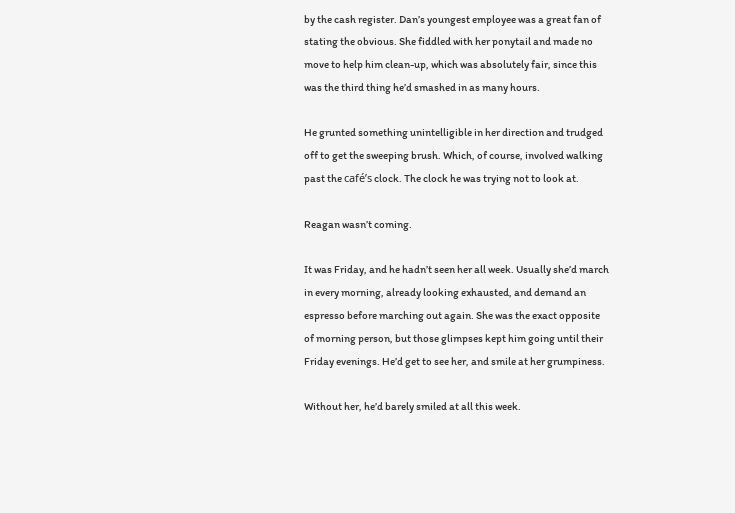by the cash register. Dan’s youngest employee was a great fan of stating the obvious. She fiddled with her ponytail and made no move to help him clean-up, which was absolutely fair, since this was the third thing he’d smashed in as many hours.

He grunted something unintelligible in her direction and trudged off to get the sweeping brush. Which, of course, involved walking past the café’s clock. The clock he was trying not to look at.

Reagan wasn’t coming.

It was Friday, and he hadn’t seen her all week. Usually she’d march in every morning, already looking exhausted, and demand an espresso before marching out again. She was the exact opposite of morning person, but those glimpses kept him going until their Friday evenings. He’d get to see her, and smile at her grumpiness.

Without her, he’d barely smiled at all this week.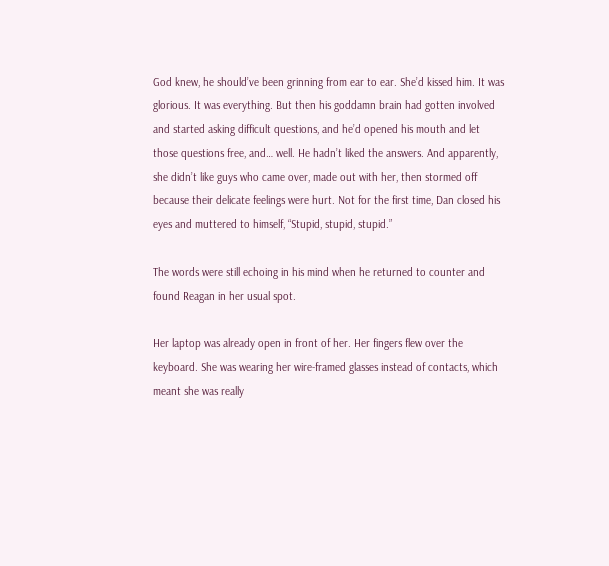God knew, he should’ve been grinning from ear to ear. She’d kissed him. It was glorious. It was everything. But then his goddamn brain had gotten involved and started asking difficult questions, and he’d opened his mouth and let those questions free, and… well. He hadn’t liked the answers. And apparently, she didn’t like guys who came over, made out with her, then stormed off because their delicate feelings were hurt. Not for the first time, Dan closed his eyes and muttered to himself, “Stupid, stupid, stupid.”

The words were still echoing in his mind when he returned to counter and found Reagan in her usual spot.

Her laptop was already open in front of her. Her fingers flew over the keyboard. She was wearing her wire-framed glasses instead of contacts, which meant she was really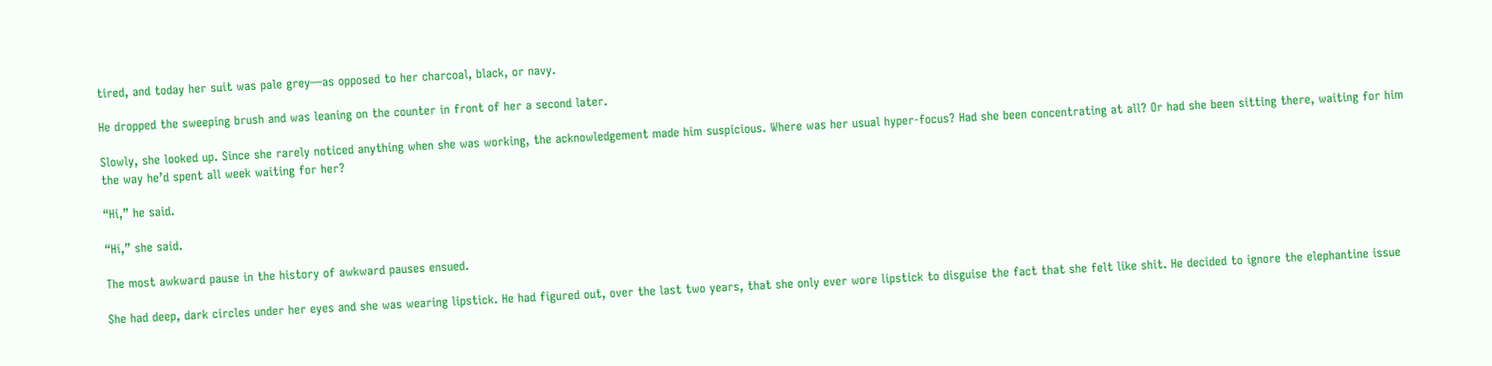tired, and today her suit was pale grey—as opposed to her charcoal, black, or navy.

He dropped the sweeping brush and was leaning on the counter in front of her a second later.

Slowly, she looked up. Since she rarely noticed anything when she was working, the acknowledgement made him suspicious. Where was her usual hyper-focus? Had she been concentrating at all? Or had she been sitting there, waiting for him the way he’d spent all week waiting for her?

“Hi,” he said.

“Hi,” she said.

The most awkward pause in the history of awkward pauses ensued.

She had deep, dark circles under her eyes and she was wearing lipstick. He had figured out, over the last two years, that she only ever wore lipstick to disguise the fact that she felt like shit. He decided to ignore the elephantine issue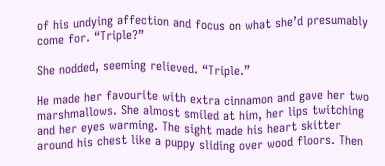of his undying affection and focus on what she’d presumably come for. “Triple?”

She nodded, seeming relieved. “Triple.”

He made her favourite with extra cinnamon and gave her two marshmallows. She almost smiled at him, her lips twitching and her eyes warming. The sight made his heart skitter around his chest like a puppy sliding over wood floors. Then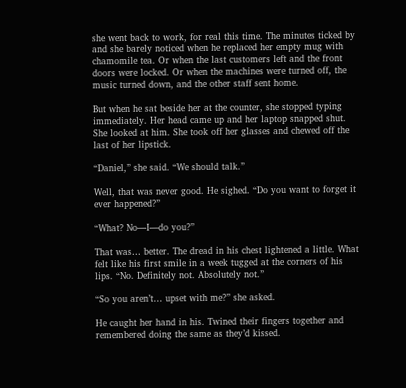she went back to work, for real this time. The minutes ticked by and she barely noticed when he replaced her empty mug with chamomile tea. Or when the last customers left and the front doors were locked. Or when the machines were turned off, the music turned down, and the other staff sent home.

But when he sat beside her at the counter, she stopped typing immediately. Her head came up and her laptop snapped shut. She looked at him. She took off her glasses and chewed off the last of her lipstick.

“Daniel,” she said. “We should talk.”

Well, that was never good. He sighed. “Do you want to forget it ever happened?”

“What? No—I—do you?”

That was… better. The dread in his chest lightened a little. What felt like his first smile in a week tugged at the corners of his lips. “No. Definitely not. Absolutely not.”

“So you aren’t… upset with me?” she asked.

He caught her hand in his. Twined their fingers together and remembered doing the same as they’d kissed.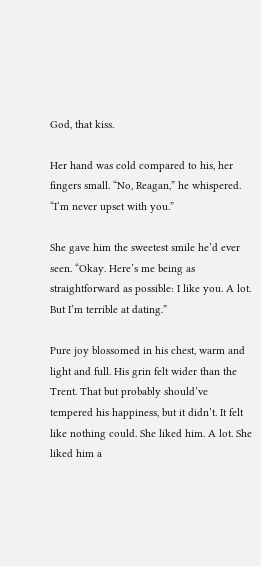God, that kiss.

Her hand was cold compared to his, her fingers small. “No, Reagan,” he whispered. “I’m never upset with you.”

She gave him the sweetest smile he’d ever seen. “Okay. Here’s me being as straightforward as possible: I like you. A lot. But I’m terrible at dating.”

Pure joy blossomed in his chest, warm and light and full. His grin felt wider than the Trent. That but probably should’ve tempered his happiness, but it didn’t. It felt like nothing could. She liked him. A lot. She liked him a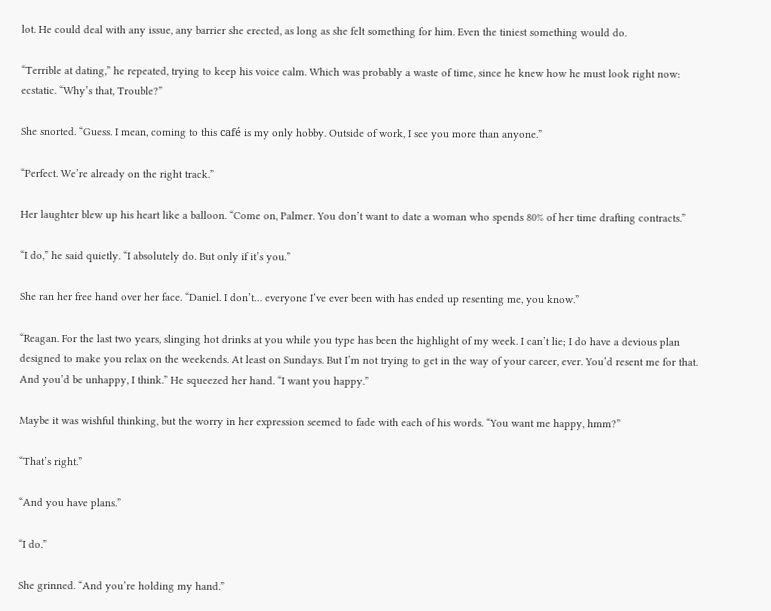lot. He could deal with any issue, any barrier she erected, as long as she felt something for him. Even the tiniest something would do.

“Terrible at dating,” he repeated, trying to keep his voice calm. Which was probably a waste of time, since he knew how he must look right now: ecstatic. “Why’s that, Trouble?”

She snorted. “Guess. I mean, coming to this café is my only hobby. Outside of work, I see you more than anyone.”

“Perfect. We’re already on the right track.”

Her laughter blew up his heart like a balloon. “Come on, Palmer. You don’t want to date a woman who spends 80% of her time drafting contracts.”

“I do,” he said quietly. “I absolutely do. But only if it’s you.”

She ran her free hand over her face. “Daniel. I don’t… everyone I’ve ever been with has ended up resenting me, you know.”

“Reagan. For the last two years, slinging hot drinks at you while you type has been the highlight of my week. I can’t lie; I do have a devious plan designed to make you relax on the weekends. At least on Sundays. But I’m not trying to get in the way of your career, ever. You’d resent me for that. And you’d be unhappy, I think.” He squeezed her hand. “I want you happy.”

Maybe it was wishful thinking, but the worry in her expression seemed to fade with each of his words. “You want me happy, hmm?”

“That’s right.”

“And you have plans.”

“I do.”

She grinned. “And you’re holding my hand.”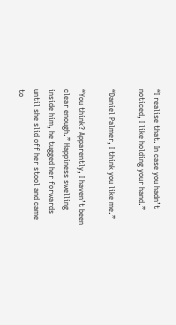“I realise that. In case you hadn’t noticed, I like holding your hand.”

“Daniel Palmer, I think you like me.”

“You think? Apparently, I haven’t been clear enough.” Happiness swelling inside him, he tugged her forwards until she slid off her stool and came to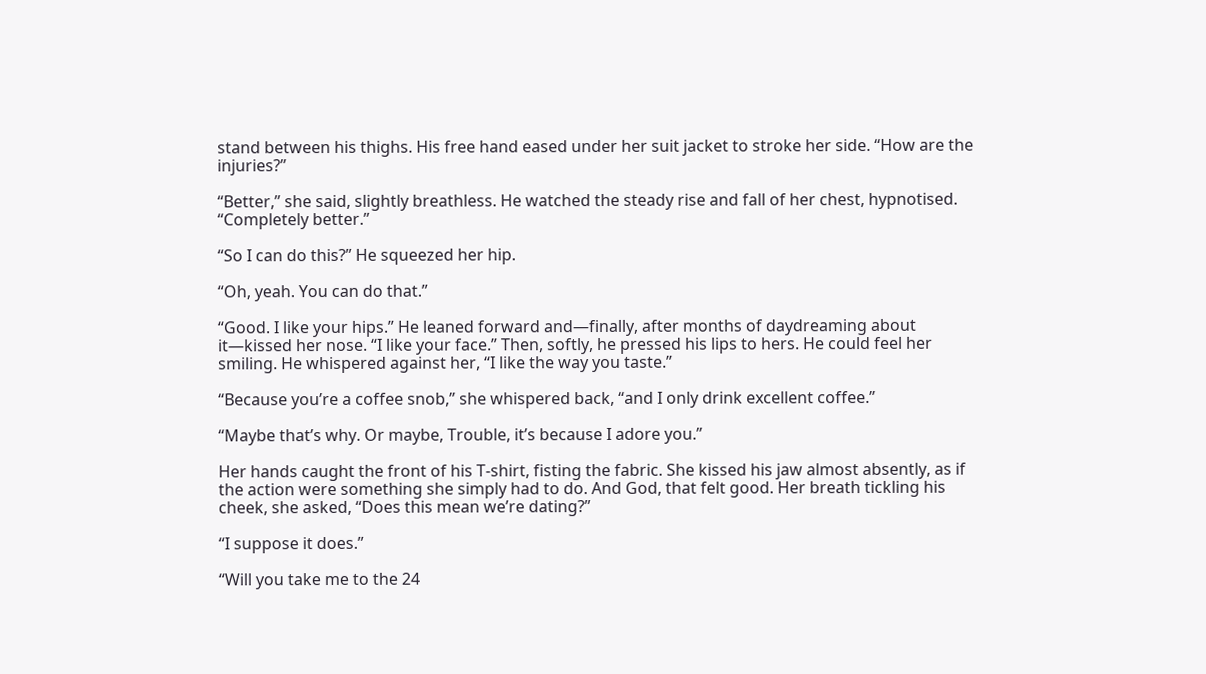stand between his thighs. His free hand eased under her suit jacket to stroke her side. “How are the injuries?”

“Better,” she said, slightly breathless. He watched the steady rise and fall of her chest, hypnotised. “Completely better.”

“So I can do this?” He squeezed her hip.

“Oh, yeah. You can do that.”

“Good. I like your hips.” He leaned forward and—finally, after months of daydreaming about it—kissed her nose. “I like your face.” Then, softly, he pressed his lips to hers. He could feel her smiling. He whispered against her, “I like the way you taste.”

“Because you’re a coffee snob,” she whispered back, “and I only drink excellent coffee.”

“Maybe that’s why. Or maybe, Trouble, it’s because I adore you.”

Her hands caught the front of his T-shirt, fisting the fabric. She kissed his jaw almost absently, as if the action were something she simply had to do. And God, that felt good. Her breath tickling his cheek, she asked, “Does this mean we’re dating?”

“I suppose it does.”

“Will you take me to the 24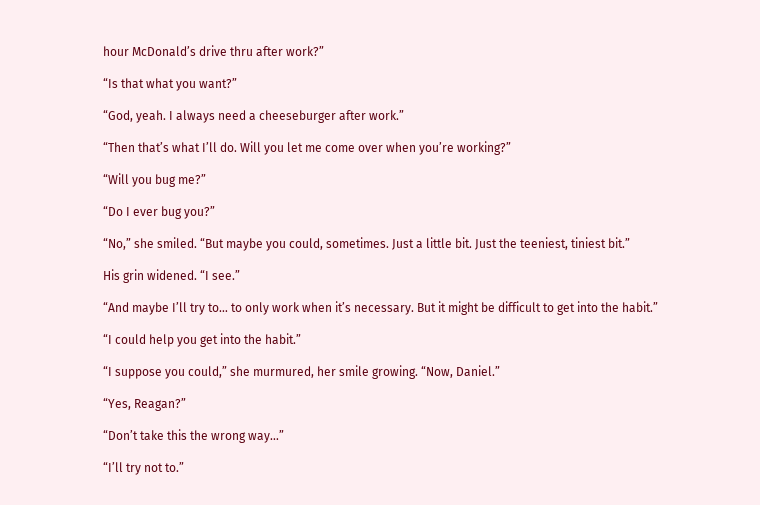hour McDonald’s drive thru after work?”

“Is that what you want?”

“God, yeah. I always need a cheeseburger after work.”

“Then that’s what I’ll do. Will you let me come over when you’re working?”

“Will you bug me?”

“Do I ever bug you?”

“No,” she smiled. “But maybe you could, sometimes. Just a little bit. Just the teeniest, tiniest bit.”

His grin widened. “I see.”

“And maybe I’ll try to… to only work when it’s necessary. But it might be difficult to get into the habit.”

“I could help you get into the habit.”

“I suppose you could,” she murmured, her smile growing. “Now, Daniel.”

“Yes, Reagan?”

“Don’t take this the wrong way…”

“I’ll try not to.”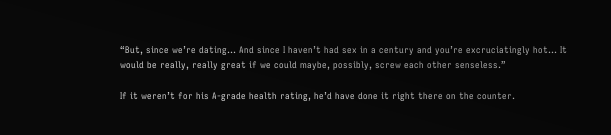“But, since we’re dating… And since I haven’t had sex in a century and you’re excruciatingly hot… It would be really, really great if we could maybe, possibly, screw each other senseless.”

If it weren’t for his A-grade health rating, he’d have done it right there on the counter.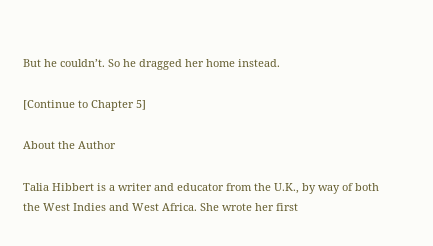But he couldn’t. So he dragged her home instead.

[Continue to Chapter 5]

About the Author

Talia Hibbert is a writer and educator from the U.K., by way of both the West Indies and West Africa. She wrote her first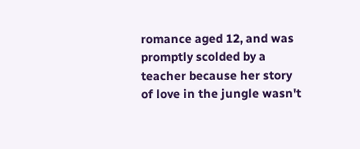romance aged 12, and was promptly scolded by a teacher because her story of love in the jungle wasn't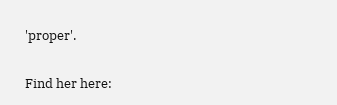'proper'.

Find her here: